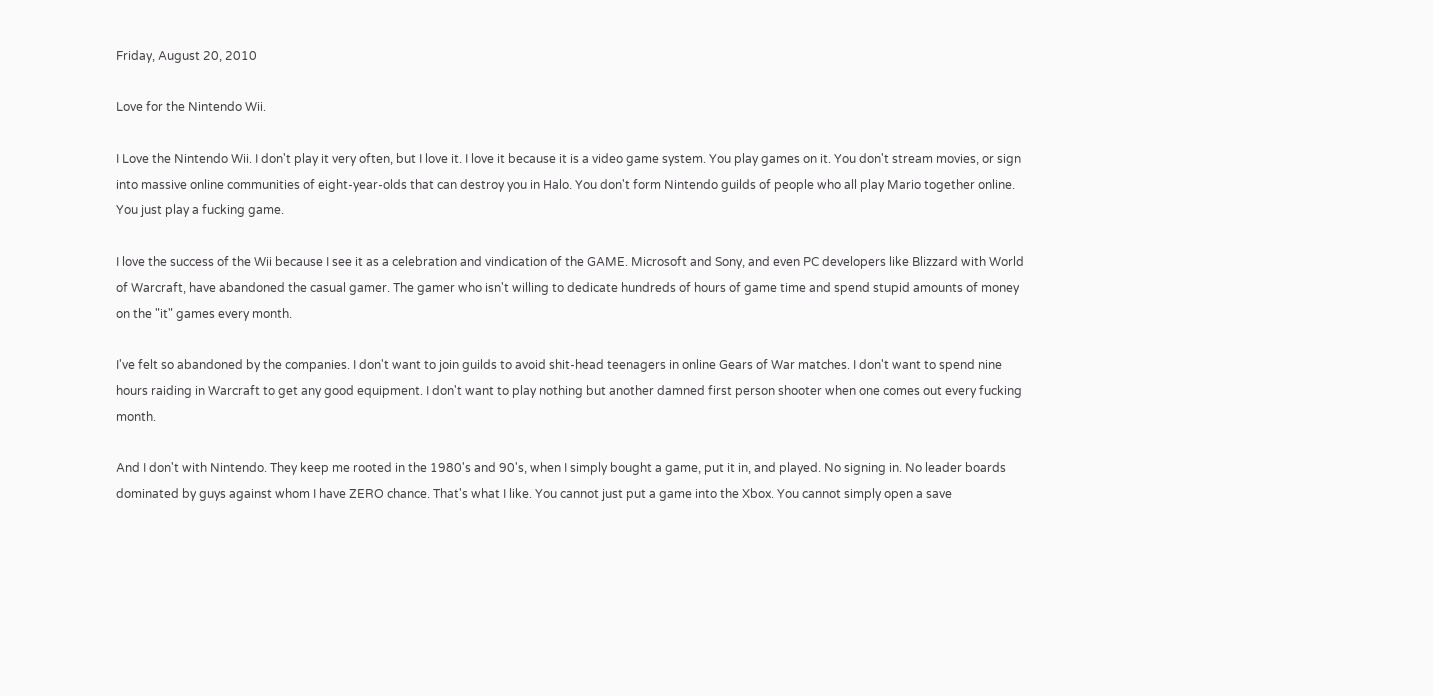Friday, August 20, 2010

Love for the Nintendo Wii.

I Love the Nintendo Wii. I don't play it very often, but I love it. I love it because it is a video game system. You play games on it. You don't stream movies, or sign into massive online communities of eight-year-olds that can destroy you in Halo. You don't form Nintendo guilds of people who all play Mario together online. You just play a fucking game.

I love the success of the Wii because I see it as a celebration and vindication of the GAME. Microsoft and Sony, and even PC developers like Blizzard with World of Warcraft, have abandoned the casual gamer. The gamer who isn't willing to dedicate hundreds of hours of game time and spend stupid amounts of money on the "it" games every month.

I've felt so abandoned by the companies. I don't want to join guilds to avoid shit-head teenagers in online Gears of War matches. I don't want to spend nine hours raiding in Warcraft to get any good equipment. I don't want to play nothing but another damned first person shooter when one comes out every fucking month.

And I don't with Nintendo. They keep me rooted in the 1980's and 90's, when I simply bought a game, put it in, and played. No signing in. No leader boards dominated by guys against whom I have ZERO chance. That's what I like. You cannot just put a game into the Xbox. You cannot simply open a save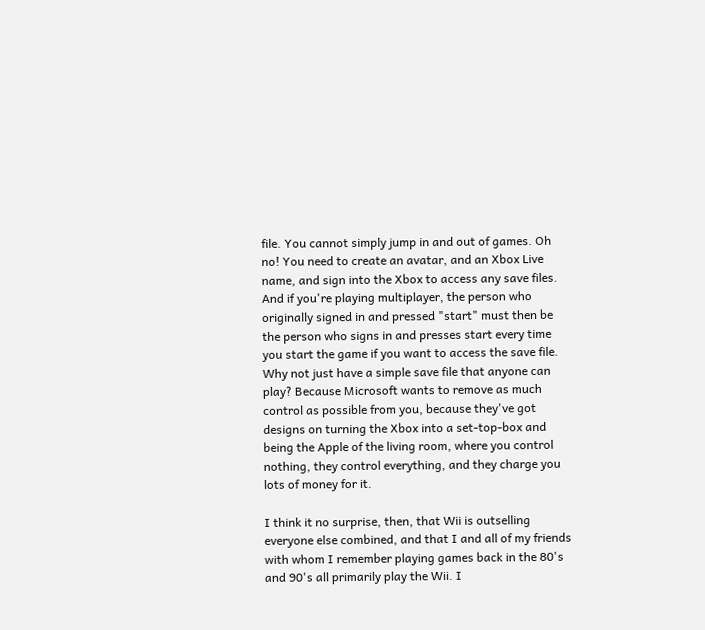file. You cannot simply jump in and out of games. Oh no! You need to create an avatar, and an Xbox Live name, and sign into the Xbox to access any save files. And if you're playing multiplayer, the person who originally signed in and pressed "start" must then be the person who signs in and presses start every time you start the game if you want to access the save file. Why not just have a simple save file that anyone can play? Because Microsoft wants to remove as much control as possible from you, because they've got designs on turning the Xbox into a set-top-box and being the Apple of the living room, where you control nothing, they control everything, and they charge you lots of money for it.

I think it no surprise, then, that Wii is outselling everyone else combined, and that I and all of my friends with whom I remember playing games back in the 80's and 90's all primarily play the Wii. I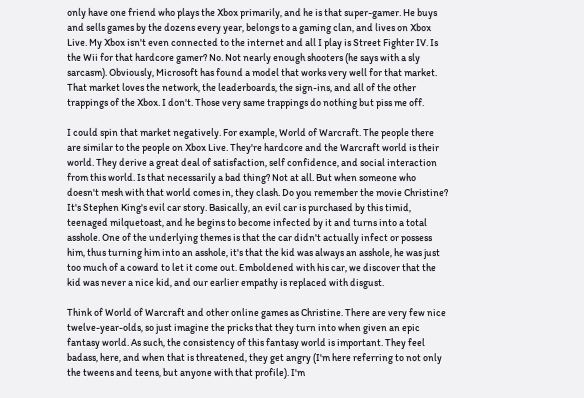only have one friend who plays the Xbox primarily, and he is that super-gamer. He buys and sells games by the dozens every year, belongs to a gaming clan, and lives on Xbox Live. My Xbox isn't even connected to the internet and all I play is Street Fighter IV. Is the Wii for that hardcore gamer? No. Not nearly enough shooters (he says with a sly sarcasm). Obviously, Microsoft has found a model that works very well for that market. That market loves the network, the leaderboards, the sign-ins, and all of the other trappings of the Xbox. I don't. Those very same trappings do nothing but piss me off.

I could spin that market negatively. For example, World of Warcraft. The people there are similar to the people on Xbox Live. They're hardcore and the Warcraft world is their world. They derive a great deal of satisfaction, self confidence, and social interaction from this world. Is that necessarily a bad thing? Not at all. But when someone who doesn't mesh with that world comes in, they clash. Do you remember the movie Christine? It's Stephen King's evil car story. Basically, an evil car is purchased by this timid, teenaged milquetoast, and he begins to become infected by it and turns into a total asshole. One of the underlying themes is that the car didn't actually infect or possess him, thus turning him into an asshole, it's that the kid was always an asshole, he was just too much of a coward to let it come out. Emboldened with his car, we discover that the kid was never a nice kid, and our earlier empathy is replaced with disgust.

Think of World of Warcraft and other online games as Christine. There are very few nice twelve-year-olds, so just imagine the pricks that they turn into when given an epic fantasy world. As such, the consistency of this fantasy world is important. They feel badass, here, and when that is threatened, they get angry (I'm here referring to not only the tweens and teens, but anyone with that profile). I'm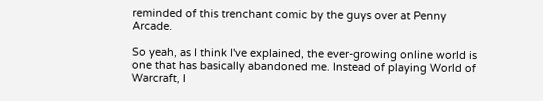reminded of this trenchant comic by the guys over at Penny Arcade.

So yeah, as I think I've explained, the ever-growing online world is one that has basically abandoned me. Instead of playing World of Warcraft, I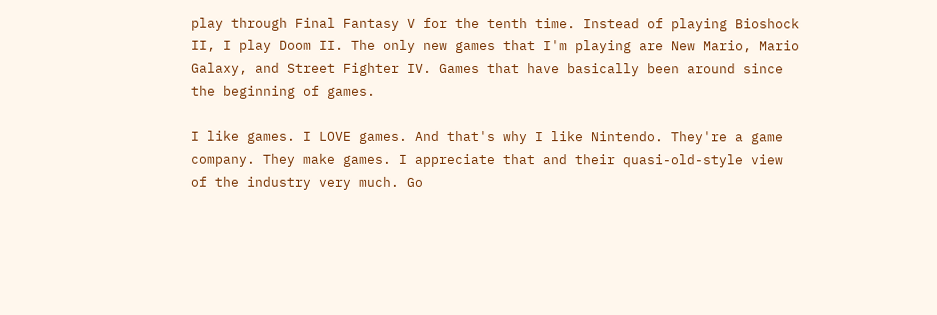play through Final Fantasy V for the tenth time. Instead of playing Bioshock II, I play Doom II. The only new games that I'm playing are New Mario, Mario Galaxy, and Street Fighter IV. Games that have basically been around since the beginning of games.

I like games. I LOVE games. And that's why I like Nintendo. They're a game company. They make games. I appreciate that and their quasi-old-style view of the industry very much. Go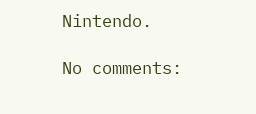Nintendo.

No comments: